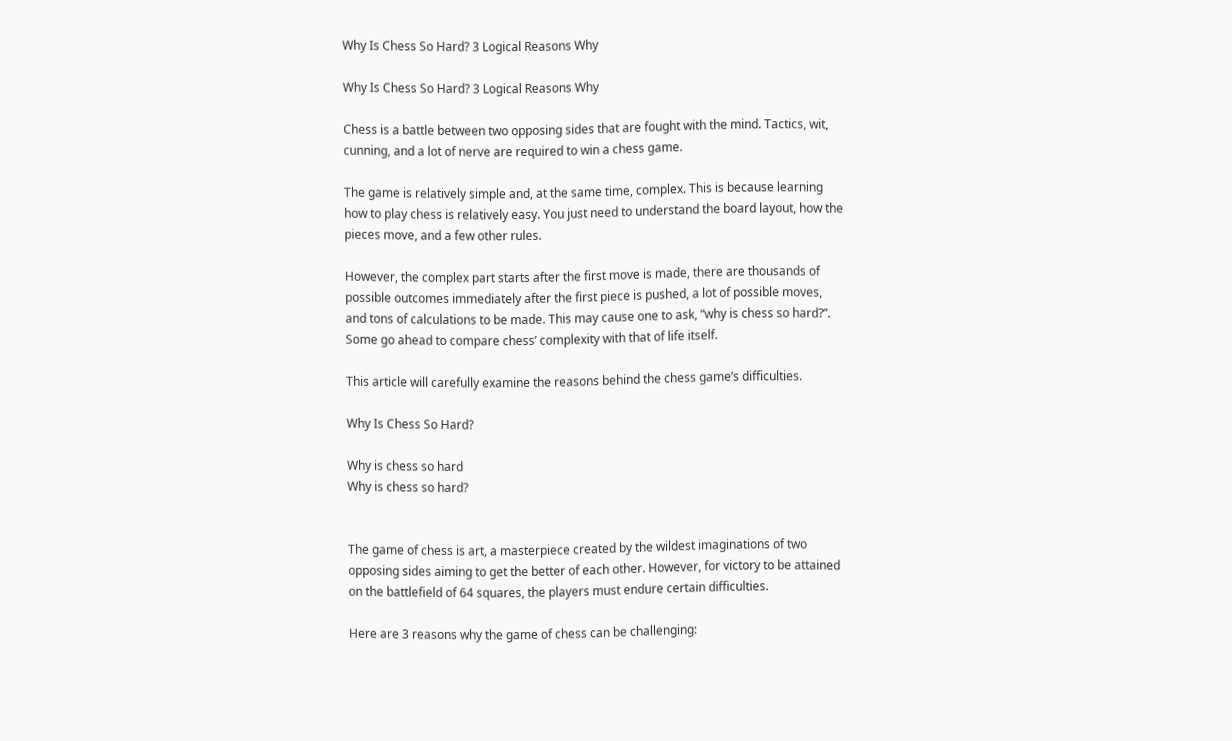Why Is Chess So Hard? 3 Logical Reasons Why

Why Is Chess So Hard? 3 Logical Reasons Why

Chess is a battle between two opposing sides that are fought with the mind. Tactics, wit, cunning, and a lot of nerve are required to win a chess game.

The game is relatively simple and, at the same time, complex. This is because learning how to play chess is relatively easy. You just need to understand the board layout, how the pieces move, and a few other rules.

However, the complex part starts after the first move is made, there are thousands of possible outcomes immediately after the first piece is pushed, a lot of possible moves, and tons of calculations to be made. This may cause one to ask, “why is chess so hard?”. Some go ahead to compare chess’ complexity with that of life itself.

This article will carefully examine the reasons behind the chess game’s difficulties.

Why Is Chess So Hard?

Why is chess so hard
Why is chess so hard?


The game of chess is art, a masterpiece created by the wildest imaginations of two opposing sides aiming to get the better of each other. However, for victory to be attained on the battlefield of 64 squares, the players must endure certain difficulties.

Here are 3 reasons why the game of chess can be challenging: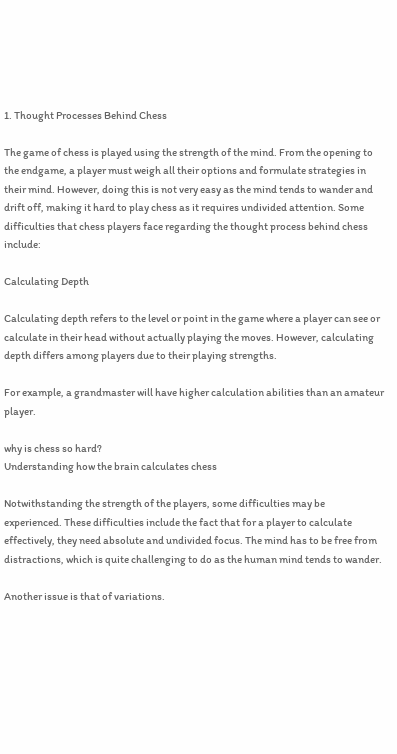1. Thought Processes Behind Chess

The game of chess is played using the strength of the mind. From the opening to the endgame, a player must weigh all their options and formulate strategies in their mind. However, doing this is not very easy as the mind tends to wander and drift off, making it hard to play chess as it requires undivided attention. Some difficulties that chess players face regarding the thought process behind chess include:

Calculating Depth

Calculating depth refers to the level or point in the game where a player can see or calculate in their head without actually playing the moves. However, calculating depth differs among players due to their playing strengths.

For example, a grandmaster will have higher calculation abilities than an amateur player.

why is chess so hard?
Understanding how the brain calculates chess

Notwithstanding the strength of the players, some difficulties may be experienced. These difficulties include the fact that for a player to calculate effectively, they need absolute and undivided focus. The mind has to be free from distractions, which is quite challenging to do as the human mind tends to wander.

Another issue is that of variations.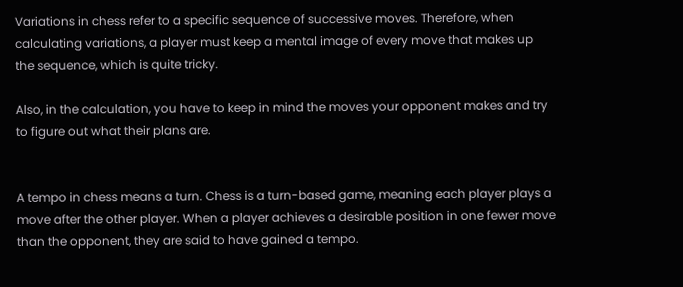Variations in chess refer to a specific sequence of successive moves. Therefore, when calculating variations, a player must keep a mental image of every move that makes up the sequence, which is quite tricky.

Also, in the calculation, you have to keep in mind the moves your opponent makes and try to figure out what their plans are.


A tempo in chess means a turn. Chess is a turn-based game, meaning each player plays a move after the other player. When a player achieves a desirable position in one fewer move than the opponent, they are said to have gained a tempo.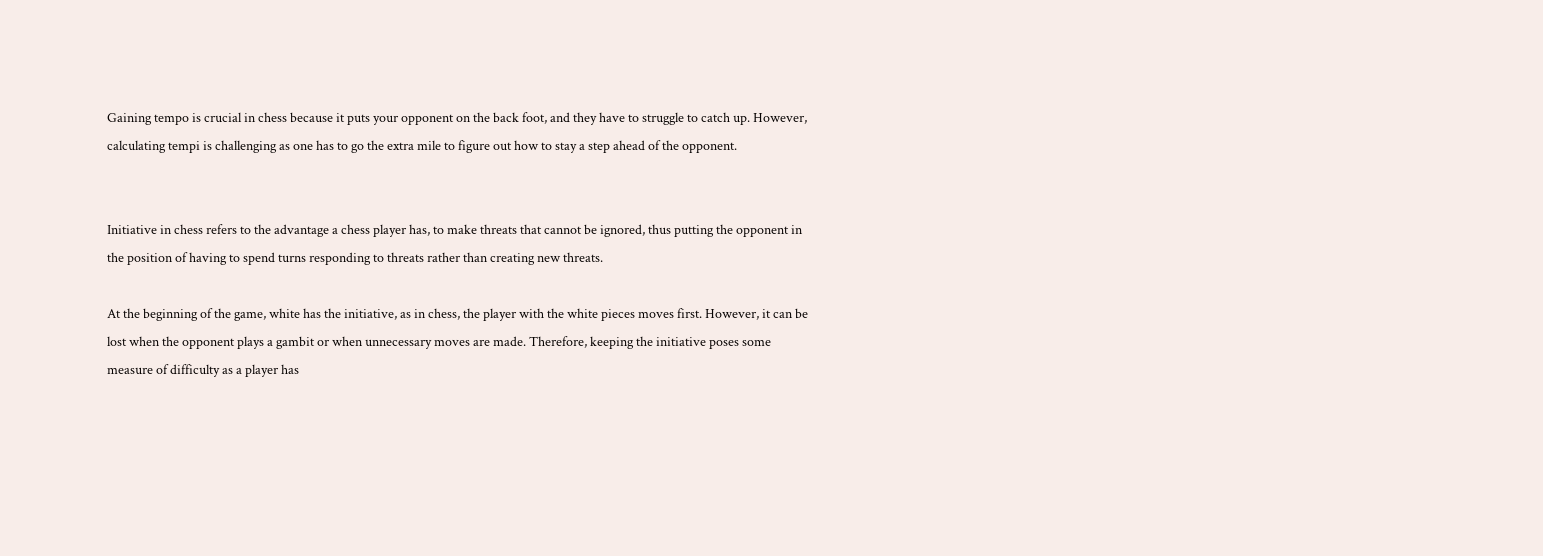Gaining tempo is crucial in chess because it puts your opponent on the back foot, and they have to struggle to catch up. However, calculating tempi is challenging as one has to go the extra mile to figure out how to stay a step ahead of the opponent.


Initiative in chess refers to the advantage a chess player has, to make threats that cannot be ignored, thus putting the opponent in the position of having to spend turns responding to threats rather than creating new threats.

At the beginning of the game, white has the initiative, as in chess, the player with the white pieces moves first. However, it can be lost when the opponent plays a gambit or when unnecessary moves are made. Therefore, keeping the initiative poses some measure of difficulty as a player has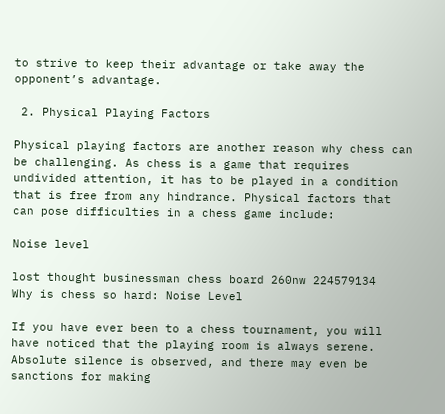to strive to keep their advantage or take away the opponent’s advantage.

 2. Physical Playing Factors

Physical playing factors are another reason why chess can be challenging. As chess is a game that requires undivided attention, it has to be played in a condition that is free from any hindrance. Physical factors that can pose difficulties in a chess game include:

Noise level

lost thought businessman chess board 260nw 224579134
Why is chess so hard: Noise Level

If you have ever been to a chess tournament, you will have noticed that the playing room is always serene. Absolute silence is observed, and there may even be sanctions for making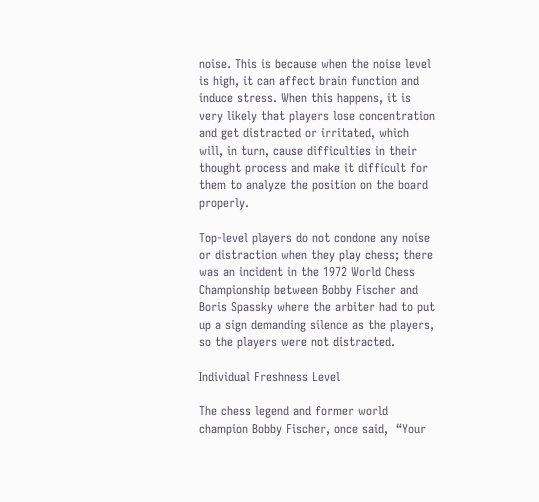noise. This is because when the noise level is high, it can affect brain function and induce stress. When this happens, it is very likely that players lose concentration and get distracted or irritated, which will, in turn, cause difficulties in their thought process and make it difficult for them to analyze the position on the board properly.

Top-level players do not condone any noise or distraction when they play chess; there was an incident in the 1972 World Chess Championship between Bobby Fischer and Boris Spassky where the arbiter had to put up a sign demanding silence as the players, so the players were not distracted.

Individual Freshness Level

The chess legend and former world champion Bobby Fischer, once said,  “Your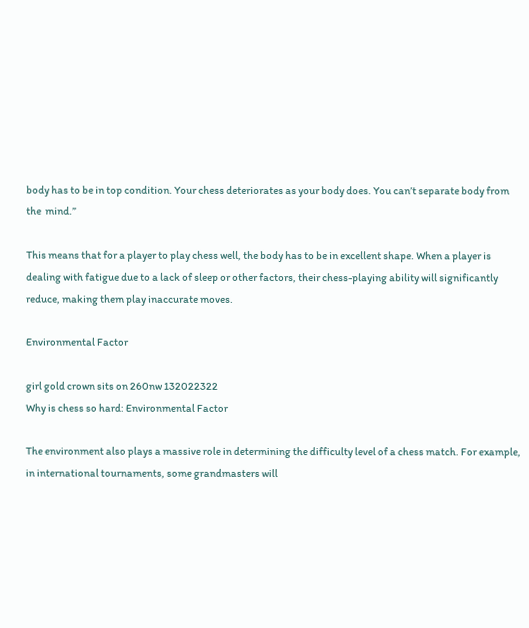body has to be in top condition. Your chess deteriorates as your body does. You can’t separate body from the  mind.”

This means that for a player to play chess well, the body has to be in excellent shape. When a player is dealing with fatigue due to a lack of sleep or other factors, their chess-playing ability will significantly reduce, making them play inaccurate moves.

Environmental Factor

girl gold crown sits on 260nw 132022322
Why is chess so hard: Environmental Factor

The environment also plays a massive role in determining the difficulty level of a chess match. For example, in international tournaments, some grandmasters will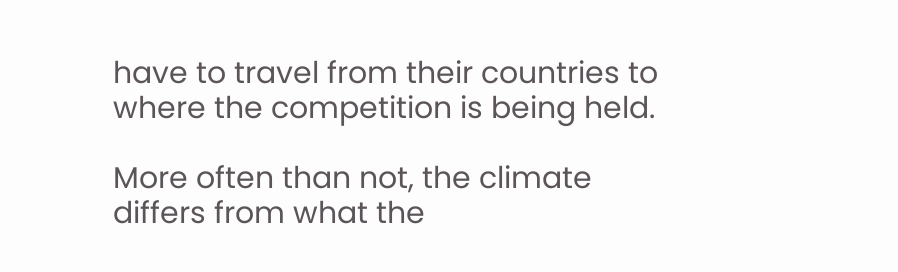have to travel from their countries to where the competition is being held.

More often than not, the climate differs from what the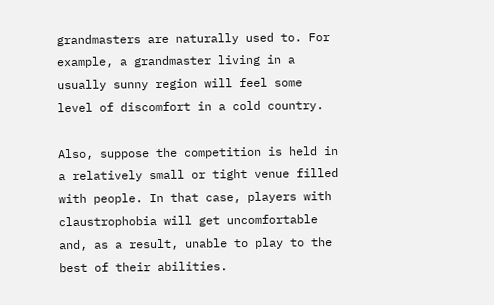grandmasters are naturally used to. For example, a grandmaster living in a usually sunny region will feel some level of discomfort in a cold country.

Also, suppose the competition is held in a relatively small or tight venue filled with people. In that case, players with claustrophobia will get uncomfortable and, as a result, unable to play to the best of their abilities.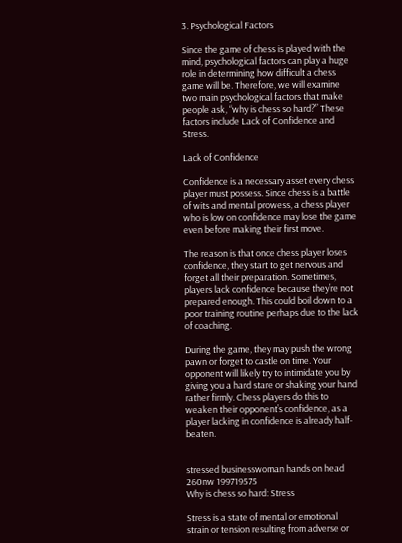3. Psychological Factors

Since the game of chess is played with the mind, psychological factors can play a huge role in determining how difficult a chess game will be. Therefore, we will examine two main psychological factors that make people ask, “why is chess so hard?” These factors include Lack of Confidence and Stress.

Lack of Confidence

Confidence is a necessary asset every chess player must possess. Since chess is a battle of wits and mental prowess, a chess player who is low on confidence may lose the game even before making their first move.

The reason is that once chess player loses confidence, they start to get nervous and forget all their preparation. Sometimes, players lack confidence because they’re not prepared enough. This could boil down to a poor training routine perhaps due to the lack of coaching.

During the game, they may push the wrong pawn or forget to castle on time. Your opponent will likely try to intimidate you by giving you a hard stare or shaking your hand rather firmly. Chess players do this to weaken their opponent’s confidence, as a player lacking in confidence is already half-beaten.


stressed businesswoman hands on head 260nw 199719575
Why is chess so hard: Stress

Stress is a state of mental or emotional strain or tension resulting from adverse or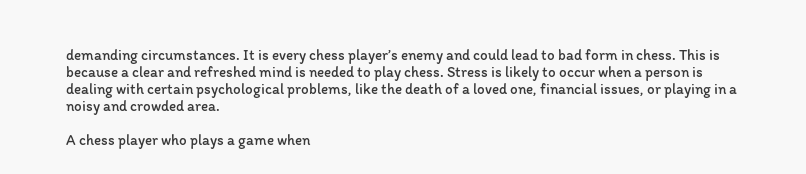demanding circumstances. It is every chess player’s enemy and could lead to bad form in chess. This is because a clear and refreshed mind is needed to play chess. Stress is likely to occur when a person is dealing with certain psychological problems, like the death of a loved one, financial issues, or playing in a noisy and crowded area.

A chess player who plays a game when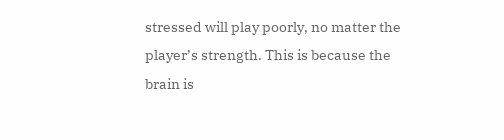stressed will play poorly, no matter the player’s strength. This is because the brain is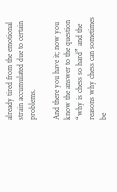already tired from the emotional strain accumulated due to certain problems.

And there you have it; now you know the answer to the question “why is chess so hard” and the reasons why chess can sometimes be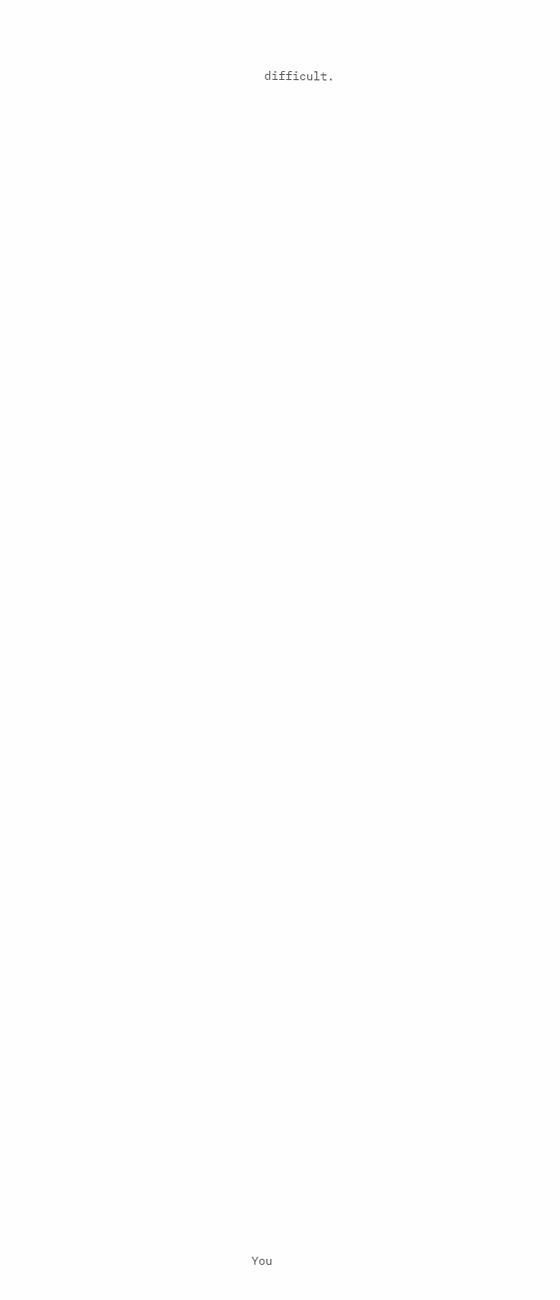difficult.



















































You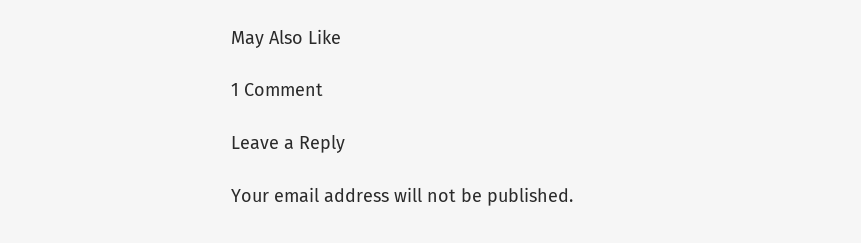May Also Like

1 Comment

Leave a Reply

Your email address will not be published.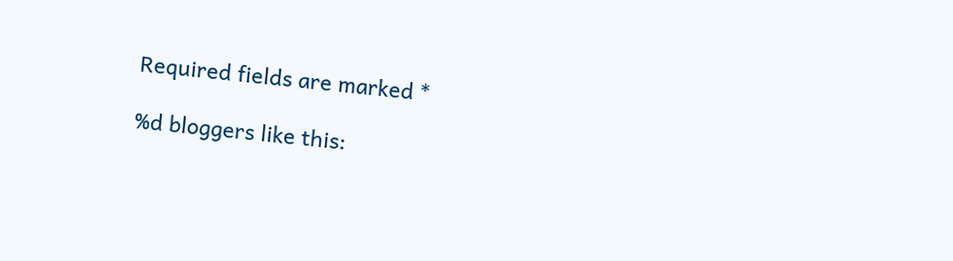Required fields are marked *

%d bloggers like this: